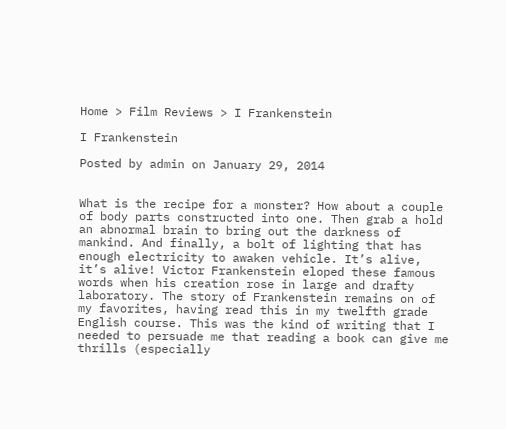Home > Film Reviews > I Frankenstein

I Frankenstein

Posted by admin on January 29, 2014


What is the recipe for a monster? How about a couple of body parts constructed into one. Then grab a hold an abnormal brain to bring out the darkness of mankind. And finally, a bolt of lighting that has enough electricity to awaken vehicle. It’s alive, it’s alive! Victor Frankenstein eloped these famous words when his creation rose in large and drafty laboratory. The story of Frankenstein remains on of my favorites, having read this in my twelfth grade English course. This was the kind of writing that I needed to persuade me that reading a book can give me thrills (especially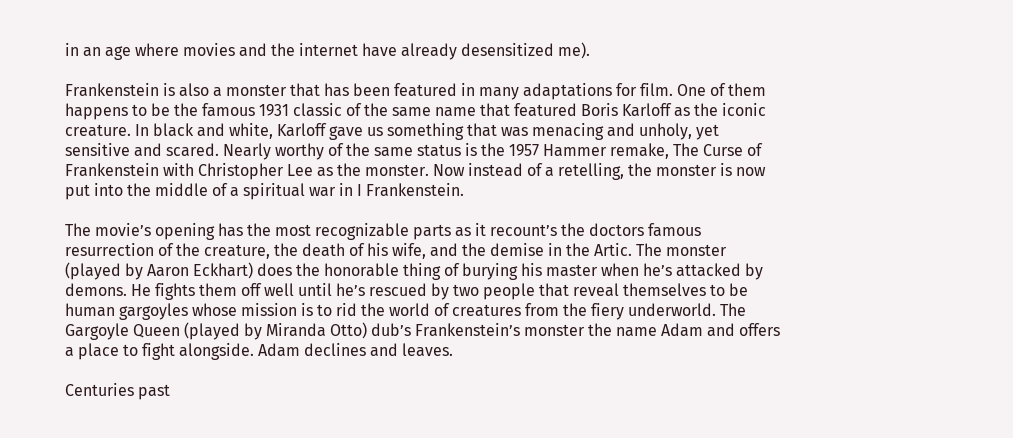in an age where movies and the internet have already desensitized me).

Frankenstein is also a monster that has been featured in many adaptations for film. One of them happens to be the famous 1931 classic of the same name that featured Boris Karloff as the iconic creature. In black and white, Karloff gave us something that was menacing and unholy, yet sensitive and scared. Nearly worthy of the same status is the 1957 Hammer remake, The Curse of Frankenstein with Christopher Lee as the monster. Now instead of a retelling, the monster is now put into the middle of a spiritual war in I Frankenstein.

The movie’s opening has the most recognizable parts as it recount’s the doctors famous resurrection of the creature, the death of his wife, and the demise in the Artic. The monster (played by Aaron Eckhart) does the honorable thing of burying his master when he’s attacked by demons. He fights them off well until he’s rescued by two people that reveal themselves to be human gargoyles whose mission is to rid the world of creatures from the fiery underworld. The Gargoyle Queen (played by Miranda Otto) dub’s Frankenstein’s monster the name Adam and offers a place to fight alongside. Adam declines and leaves.

Centuries past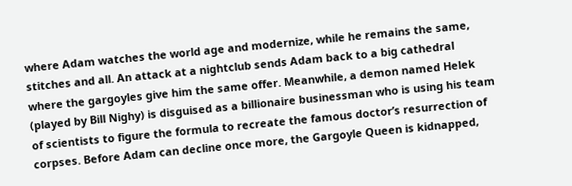where Adam watches the world age and modernize, while he remains the same, stitches and all. An attack at a nightclub sends Adam back to a big cathedral where the gargoyles give him the same offer. Meanwhile, a demon named Helek (played by Bill Nighy) is disguised as a billionaire businessman who is using his team of scientists to figure the formula to recreate the famous doctor’s resurrection of corpses. Before Adam can decline once more, the Gargoyle Queen is kidnapped,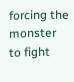forcing the monster to fight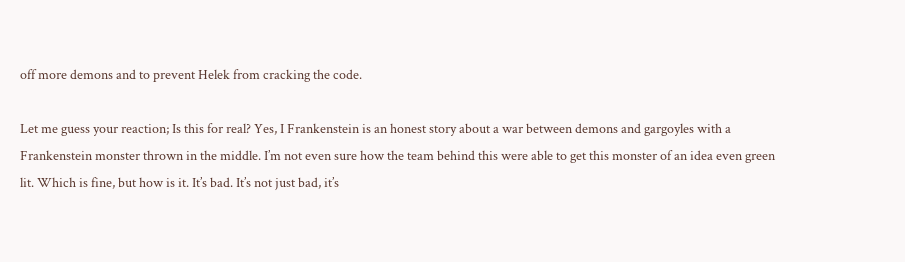off more demons and to prevent Helek from cracking the code.

Let me guess your reaction; Is this for real? Yes, I Frankenstein is an honest story about a war between demons and gargoyles with a Frankenstein monster thrown in the middle. I’m not even sure how the team behind this were able to get this monster of an idea even green lit. Which is fine, but how is it. It’s bad. It’s not just bad, it’s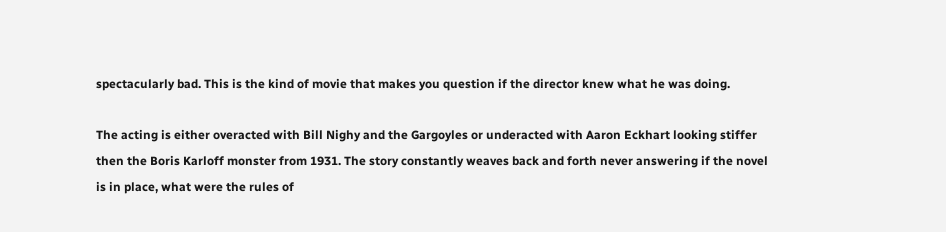spectacularly bad. This is the kind of movie that makes you question if the director knew what he was doing.

The acting is either overacted with Bill Nighy and the Gargoyles or underacted with Aaron Eckhart looking stiffer then the Boris Karloff monster from 1931. The story constantly weaves back and forth never answering if the novel is in place, what were the rules of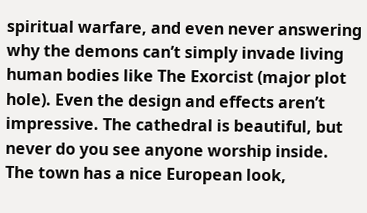spiritual warfare, and even never answering why the demons can’t simply invade living human bodies like The Exorcist (major plot hole). Even the design and effects aren’t impressive. The cathedral is beautiful, but never do you see anyone worship inside. The town has a nice European look,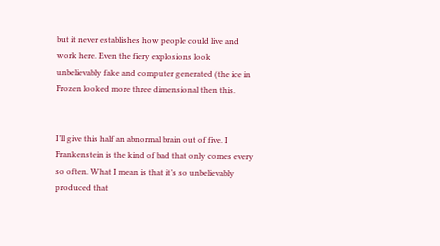but it never establishes how people could live and work here. Even the fiery explosions look unbelievably fake and computer generated (the ice in Frozen looked more three dimensional then this.


I’ll give this half an abnormal brain out of five. I Frankenstein is the kind of bad that only comes every so often. What I mean is that it’s so unbelievably produced that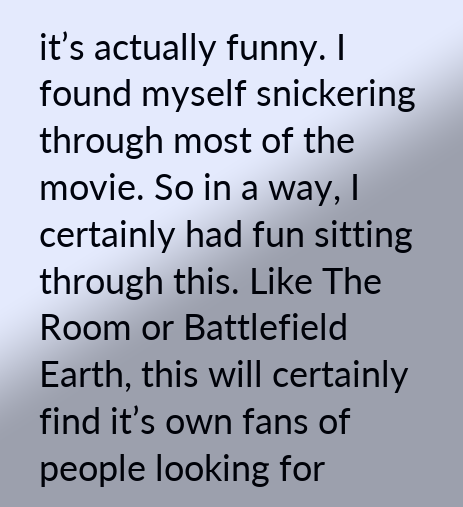it’s actually funny. I found myself snickering through most of the movie. So in a way, I certainly had fun sitting through this. Like The Room or Battlefield Earth, this will certainly find it’s own fans of people looking for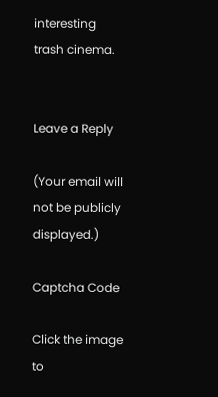interesting trash cinema.


Leave a Reply

(Your email will not be publicly displayed.)

Captcha Code

Click the image to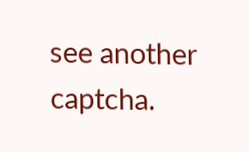see another captcha.